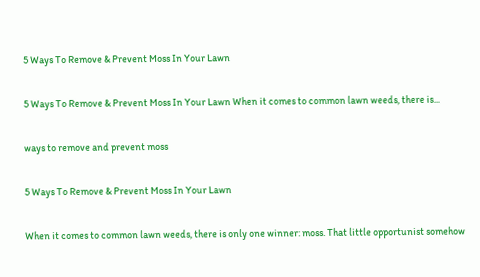5 Ways To Remove & Prevent Moss In Your Lawn

5 Ways To Remove & Prevent Moss In Your Lawn When it comes to common lawn weeds, there is...

ways to remove and prevent moss

5 Ways To Remove & Prevent Moss In Your Lawn

When it comes to common lawn weeds, there is only one winner: moss. That little opportunist somehow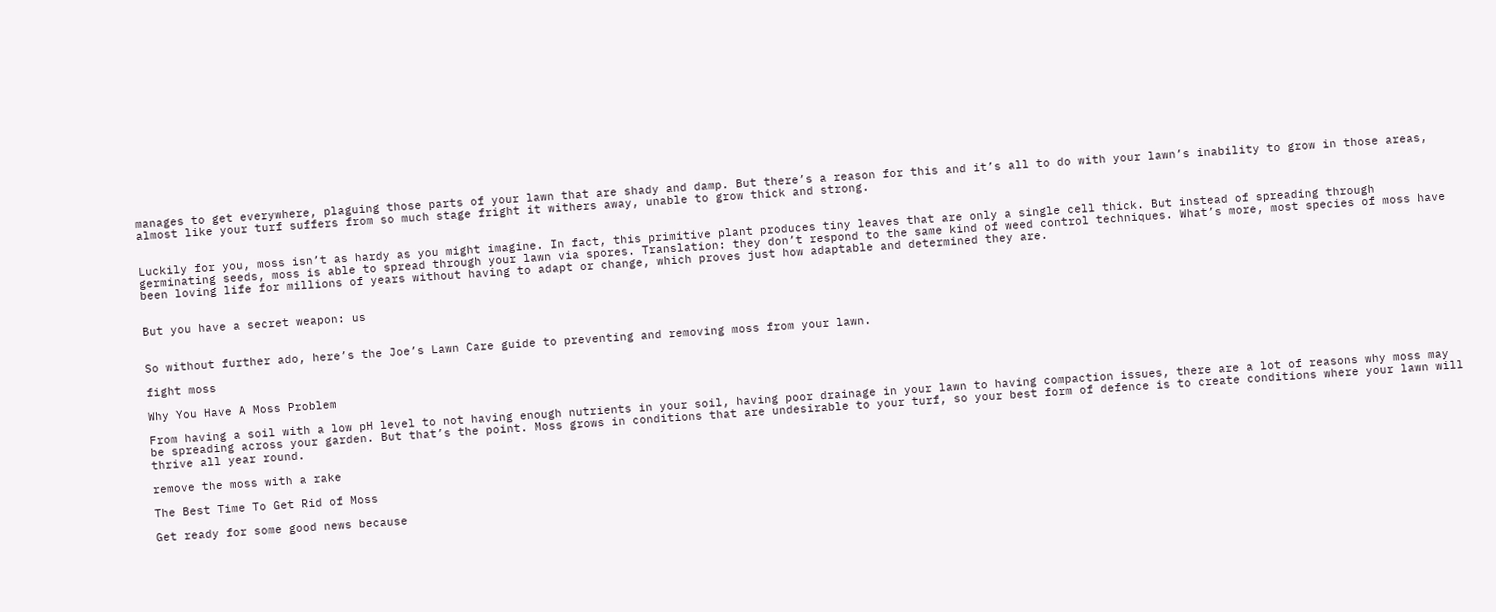manages to get everywhere, plaguing those parts of your lawn that are shady and damp. But there’s a reason for this and it’s all to do with your lawn’s inability to grow in those areas, almost like your turf suffers from so much stage fright it withers away, unable to grow thick and strong.


Luckily for you, moss isn’t as hardy as you might imagine. In fact, this primitive plant produces tiny leaves that are only a single cell thick. But instead of spreading through germinating seeds, moss is able to spread through your lawn via spores. Translation: they don’t respond to the same kind of weed control techniques. What’s more, most species of moss have been loving life for millions of years without having to adapt or change, which proves just how adaptable and determined they are.


But you have a secret weapon: us


So without further ado, here’s the Joe’s Lawn Care guide to preventing and removing moss from your lawn.

fight moss

Why You Have A Moss Problem

From having a soil with a low pH level to not having enough nutrients in your soil, having poor drainage in your lawn to having compaction issues, there are a lot of reasons why moss may be spreading across your garden. But that’s the point. Moss grows in conditions that are undesirable to your turf, so your best form of defence is to create conditions where your lawn will thrive all year round.

remove the moss with a rake

The Best Time To Get Rid of Moss

Get ready for some good news because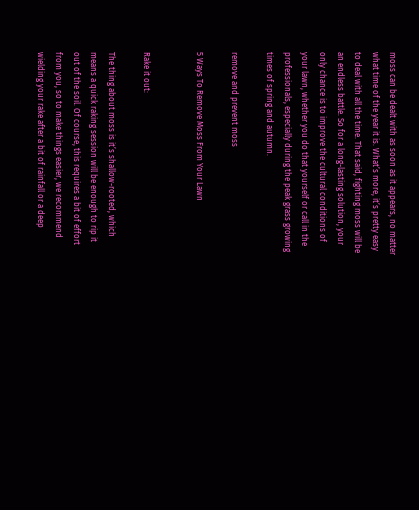moss can be dealt with as soon as it appears, no matter what time of the year it is. What’s more, it’s pretty easy to deal with all the time. That said, fighting moss will be an endless battle. So for a long-lasting solution, your only chance is to improve the cultural conditions of your lawn, whether you do that yourself or call in the professionals, especially during the peak grass growing times of spring and autumn.

remove and prevent moss

5 Ways To Remove Moss From Your Lawn


Rake it out:

The thing about moss is it’s shallow-rooted, which means a quick raking session will be enough to rip it out of the soil. Of course, this requires a bit of effort from you, so to make things easier, we recommend wielding your rake after a bit of rainfall or a deep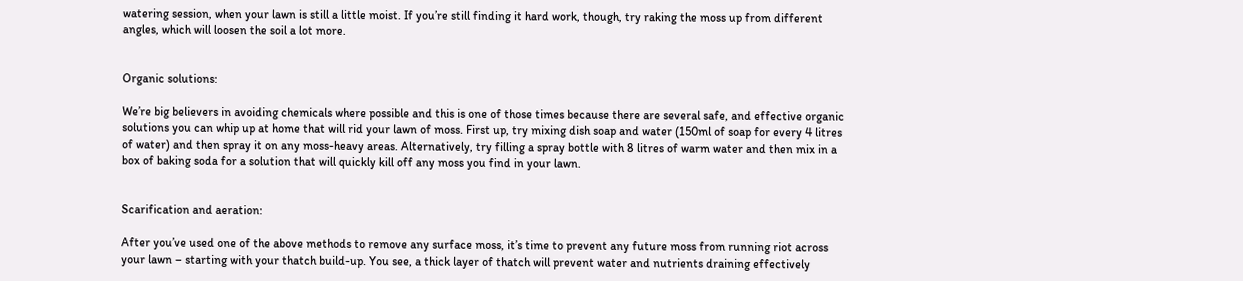watering session, when your lawn is still a little moist. If you’re still finding it hard work, though, try raking the moss up from different angles, which will loosen the soil a lot more.


Organic solutions:

We’re big believers in avoiding chemicals where possible and this is one of those times because there are several safe, and effective organic solutions you can whip up at home that will rid your lawn of moss. First up, try mixing dish soap and water (150ml of soap for every 4 litres of water) and then spray it on any moss-heavy areas. Alternatively, try filling a spray bottle with 8 litres of warm water and then mix in a box of baking soda for a solution that will quickly kill off any moss you find in your lawn.


Scarification and aeration:

After you’ve used one of the above methods to remove any surface moss, it’s time to prevent any future moss from running riot across your lawn – starting with your thatch build-up. You see, a thick layer of thatch will prevent water and nutrients draining effectively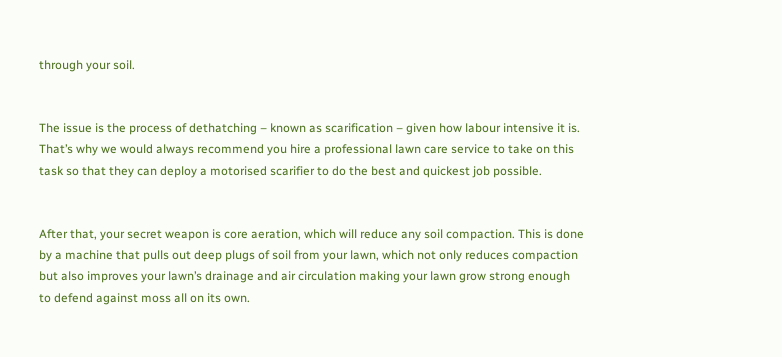through your soil.


The issue is the process of dethatching – known as scarification – given how labour intensive it is. That’s why we would always recommend you hire a professional lawn care service to take on this task so that they can deploy a motorised scarifier to do the best and quickest job possible.


After that, your secret weapon is core aeration, which will reduce any soil compaction. This is done by a machine that pulls out deep plugs of soil from your lawn, which not only reduces compaction but also improves your lawn’s drainage and air circulation making your lawn grow strong enough to defend against moss all on its own.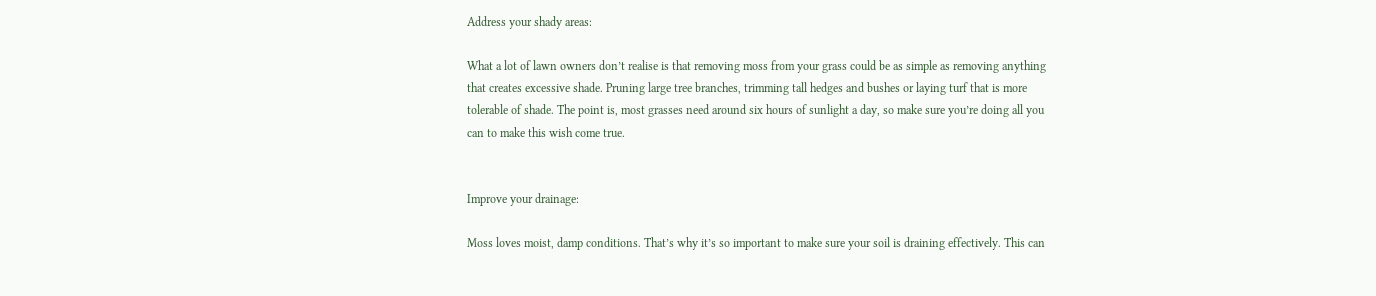Address your shady areas:

What a lot of lawn owners don’t realise is that removing moss from your grass could be as simple as removing anything that creates excessive shade. Pruning large tree branches, trimming tall hedges and bushes or laying turf that is more tolerable of shade. The point is, most grasses need around six hours of sunlight a day, so make sure you’re doing all you can to make this wish come true.


Improve your drainage:

Moss loves moist, damp conditions. That’s why it’s so important to make sure your soil is draining effectively. This can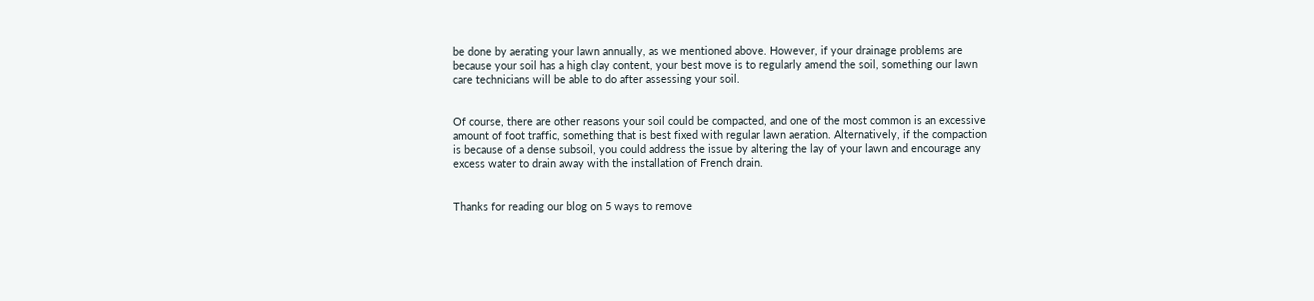be done by aerating your lawn annually, as we mentioned above. However, if your drainage problems are because your soil has a high clay content, your best move is to regularly amend the soil, something our lawn care technicians will be able to do after assessing your soil.


Of course, there are other reasons your soil could be compacted, and one of the most common is an excessive amount of foot traffic, something that is best fixed with regular lawn aeration. Alternatively, if the compaction is because of a dense subsoil, you could address the issue by altering the lay of your lawn and encourage any excess water to drain away with the installation of French drain.


Thanks for reading our blog on 5 ways to remove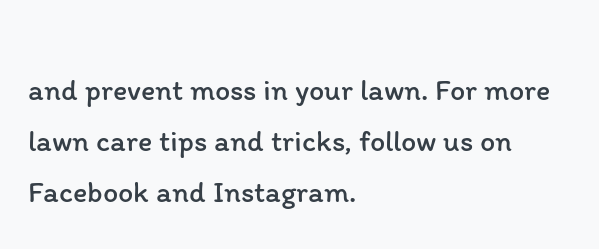and prevent moss in your lawn. For more lawn care tips and tricks, follow us on Facebook and Instagram.